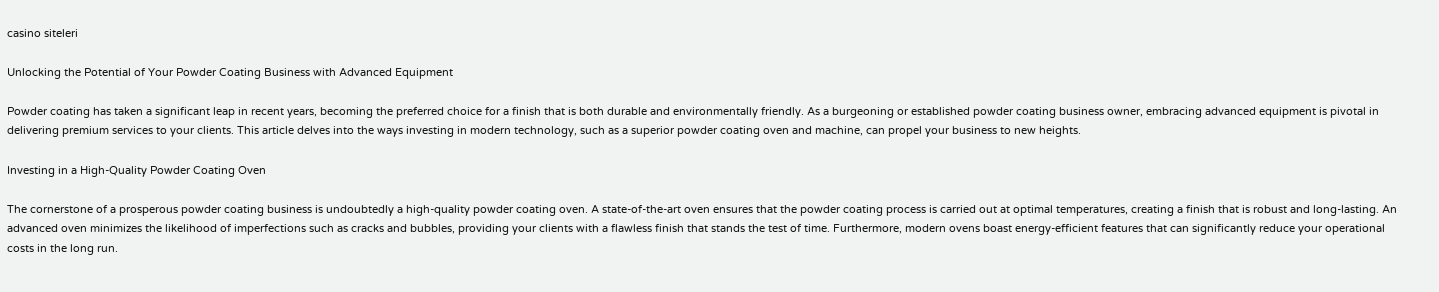casino siteleri

Unlocking the Potential of Your Powder Coating Business with Advanced Equipment

Powder coating has taken a significant leap in recent years, becoming the preferred choice for a finish that is both durable and environmentally friendly. As a burgeoning or established powder coating business owner, embracing advanced equipment is pivotal in delivering premium services to your clients. This article delves into the ways investing in modern technology, such as a superior powder coating oven and machine, can propel your business to new heights.

Investing in a High-Quality Powder Coating Oven

The cornerstone of a prosperous powder coating business is undoubtedly a high-quality powder coating oven. A state-of-the-art oven ensures that the powder coating process is carried out at optimal temperatures, creating a finish that is robust and long-lasting. An advanced oven minimizes the likelihood of imperfections such as cracks and bubbles, providing your clients with a flawless finish that stands the test of time. Furthermore, modern ovens boast energy-efficient features that can significantly reduce your operational costs in the long run.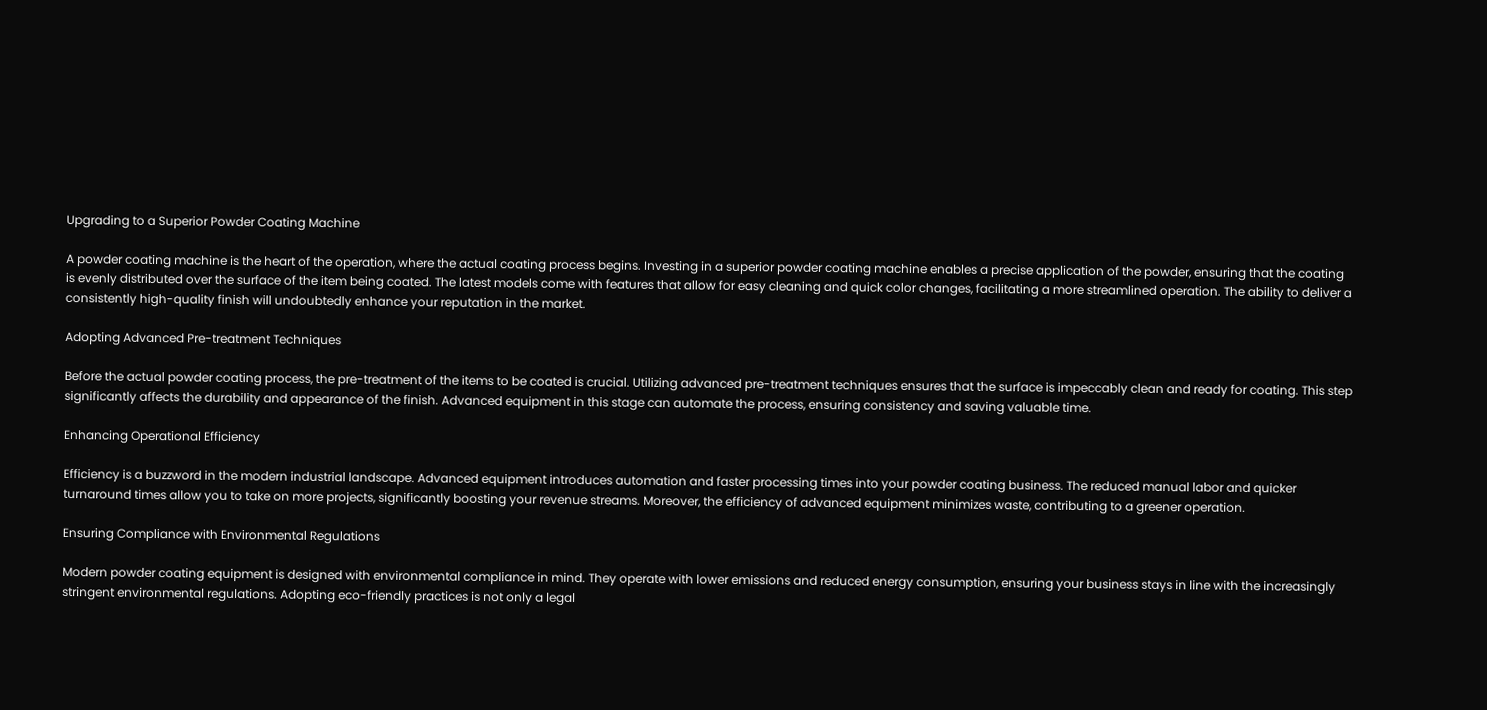Upgrading to a Superior Powder Coating Machine

A powder coating machine is the heart of the operation, where the actual coating process begins. Investing in a superior powder coating machine enables a precise application of the powder, ensuring that the coating is evenly distributed over the surface of the item being coated. The latest models come with features that allow for easy cleaning and quick color changes, facilitating a more streamlined operation. The ability to deliver a consistently high-quality finish will undoubtedly enhance your reputation in the market.

Adopting Advanced Pre-treatment Techniques

Before the actual powder coating process, the pre-treatment of the items to be coated is crucial. Utilizing advanced pre-treatment techniques ensures that the surface is impeccably clean and ready for coating. This step significantly affects the durability and appearance of the finish. Advanced equipment in this stage can automate the process, ensuring consistency and saving valuable time.

Enhancing Operational Efficiency

Efficiency is a buzzword in the modern industrial landscape. Advanced equipment introduces automation and faster processing times into your powder coating business. The reduced manual labor and quicker turnaround times allow you to take on more projects, significantly boosting your revenue streams. Moreover, the efficiency of advanced equipment minimizes waste, contributing to a greener operation.

Ensuring Compliance with Environmental Regulations

Modern powder coating equipment is designed with environmental compliance in mind. They operate with lower emissions and reduced energy consumption, ensuring your business stays in line with the increasingly stringent environmental regulations. Adopting eco-friendly practices is not only a legal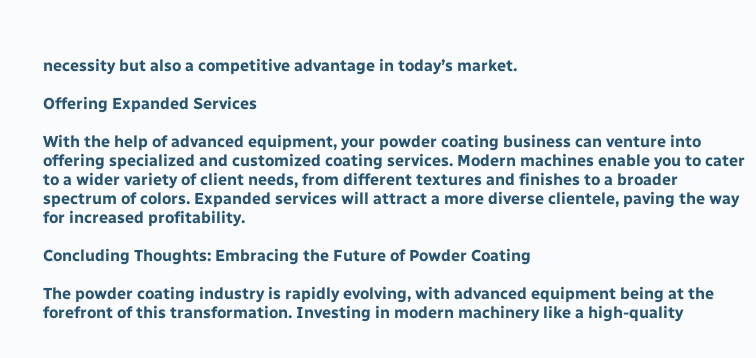necessity but also a competitive advantage in today’s market.

Offering Expanded Services

With the help of advanced equipment, your powder coating business can venture into offering specialized and customized coating services. Modern machines enable you to cater to a wider variety of client needs, from different textures and finishes to a broader spectrum of colors. Expanded services will attract a more diverse clientele, paving the way for increased profitability.

Concluding Thoughts: Embracing the Future of Powder Coating

The powder coating industry is rapidly evolving, with advanced equipment being at the forefront of this transformation. Investing in modern machinery like a high-quality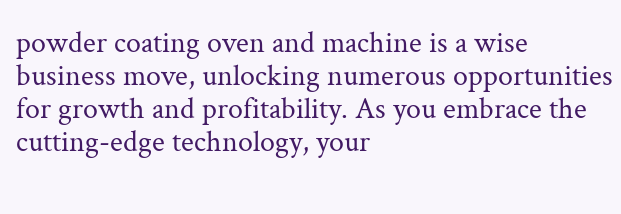powder coating oven and machine is a wise business move, unlocking numerous opportunities for growth and profitability. As you embrace the cutting-edge technology, your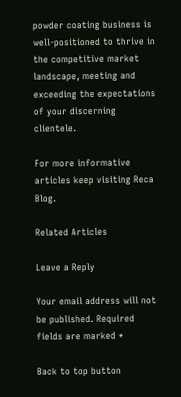powder coating business is well-positioned to thrive in the competitive market landscape, meeting and exceeding the expectations of your discerning clientele.

For more informative articles keep visiting Reca Blog.

Related Articles

Leave a Reply

Your email address will not be published. Required fields are marked *

Back to top button